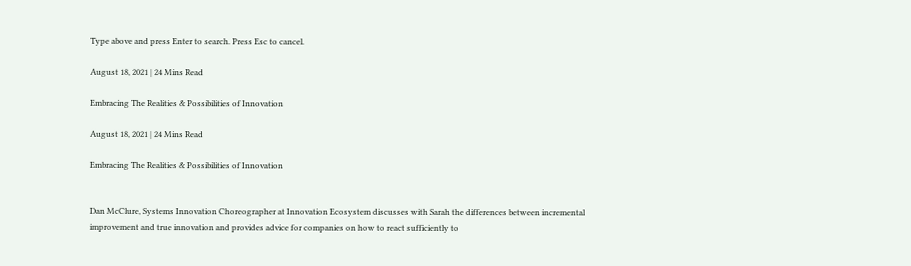Type above and press Enter to search. Press Esc to cancel.

August 18, 2021 | 24 Mins Read

Embracing The Realities & Possibilities of Innovation

August 18, 2021 | 24 Mins Read

Embracing The Realities & Possibilities of Innovation


Dan McClure, Systems Innovation Choreographer at Innovation Ecosystem discusses with Sarah the differences between incremental improvement and true innovation and provides advice for companies on how to react sufficiently to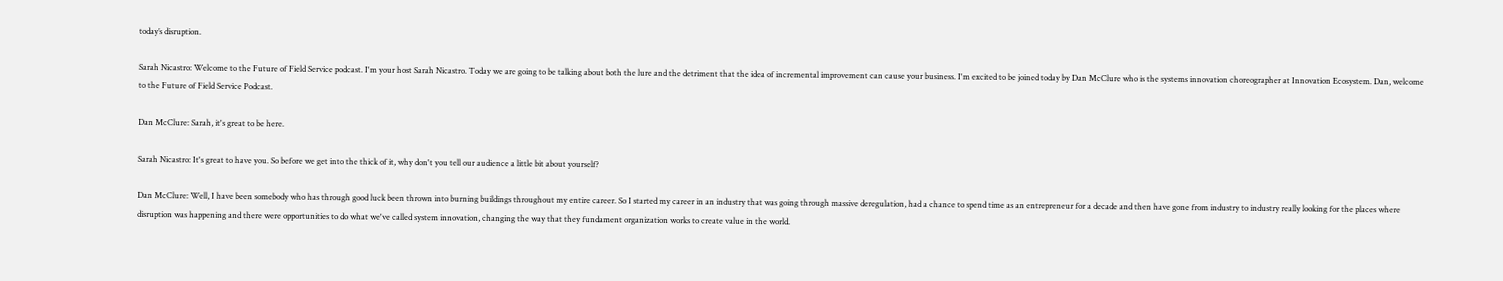today’s disruption.

Sarah Nicastro: Welcome to the Future of Field Service podcast. I'm your host Sarah Nicastro. Today we are going to be talking about both the lure and the detriment that the idea of incremental improvement can cause your business. I'm excited to be joined today by Dan McClure who is the systems innovation choreographer at Innovation Ecosystem. Dan, welcome to the Future of Field Service Podcast.

Dan McClure: Sarah, it's great to be here.

Sarah Nicastro: It's great to have you. So before we get into the thick of it, why don't you tell our audience a little bit about yourself?

Dan McClure: Well, I have been somebody who has through good luck been thrown into burning buildings throughout my entire career. So I started my career in an industry that was going through massive deregulation, had a chance to spend time as an entrepreneur for a decade and then have gone from industry to industry really looking for the places where disruption was happening and there were opportunities to do what we've called system innovation, changing the way that they fundament organization works to create value in the world.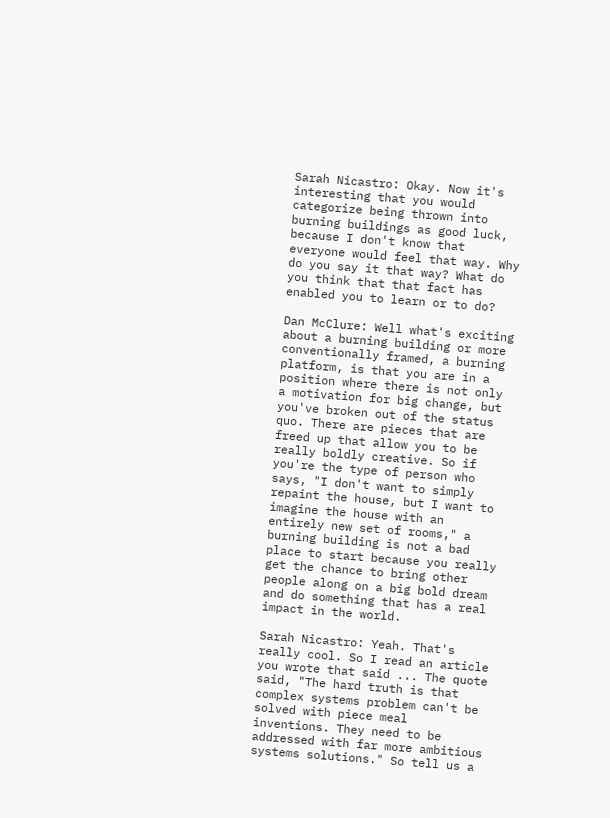Sarah Nicastro: Okay. Now it's interesting that you would categorize being thrown into burning buildings as good luck, because I don't know that everyone would feel that way. Why do you say it that way? What do you think that that fact has enabled you to learn or to do?

Dan McClure: Well what's exciting about a burning building or more conventionally framed, a burning platform, is that you are in a position where there is not only a motivation for big change, but you've broken out of the status quo. There are pieces that are freed up that allow you to be really boldly creative. So if you're the type of person who says, "I don't want to simply repaint the house, but I want to imagine the house with an entirely new set of rooms," a burning building is not a bad place to start because you really get the chance to bring other people along on a big bold dream and do something that has a real impact in the world.

Sarah Nicastro: Yeah. That's really cool. So I read an article you wrote that said ... The quote said, "The hard truth is that complex systems problem can't be solved with piece meal inventions. They need to be addressed with far more ambitious systems solutions." So tell us a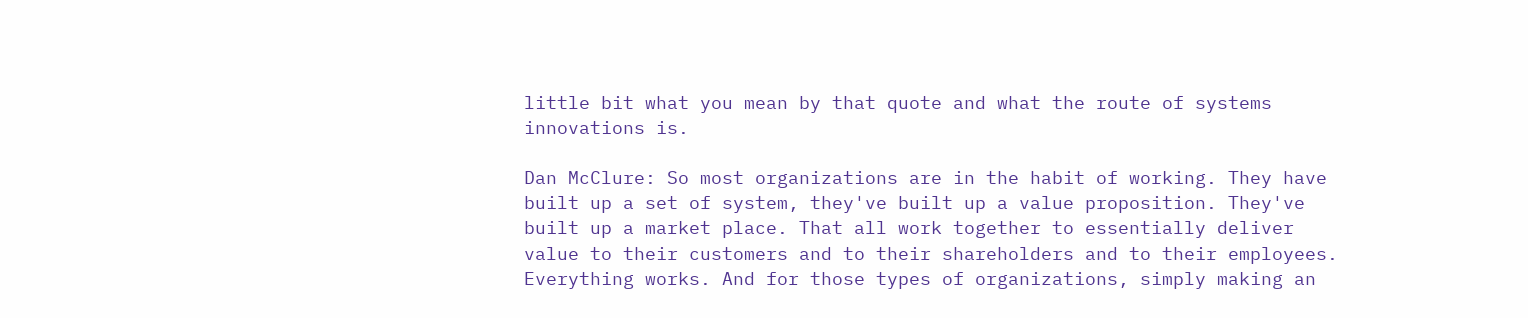little bit what you mean by that quote and what the route of systems innovations is.

Dan McClure: So most organizations are in the habit of working. They have built up a set of system, they've built up a value proposition. They've built up a market place. That all work together to essentially deliver value to their customers and to their shareholders and to their employees. Everything works. And for those types of organizations, simply making an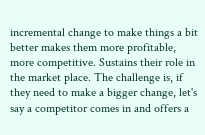incremental change to make things a bit better makes them more profitable, more competitive. Sustains their role in the market place. The challenge is, if they need to make a bigger change, let's say a competitor comes in and offers a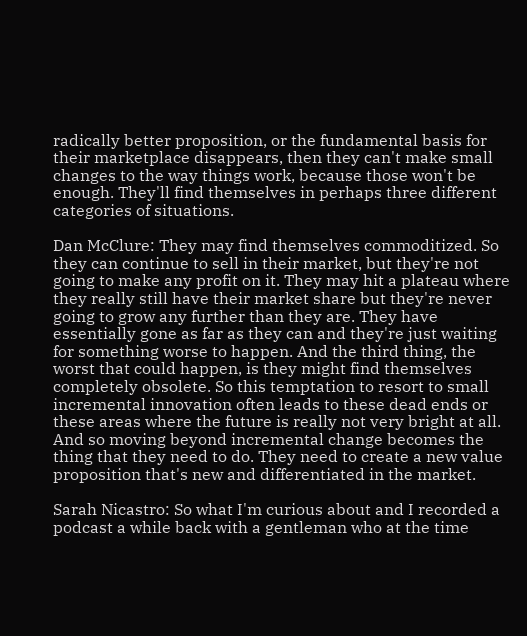radically better proposition, or the fundamental basis for their marketplace disappears, then they can't make small changes to the way things work, because those won't be enough. They'll find themselves in perhaps three different categories of situations.

Dan McClure: They may find themselves commoditized. So they can continue to sell in their market, but they're not going to make any profit on it. They may hit a plateau where they really still have their market share but they're never going to grow any further than they are. They have essentially gone as far as they can and they're just waiting for something worse to happen. And the third thing, the worst that could happen, is they might find themselves completely obsolete. So this temptation to resort to small incremental innovation often leads to these dead ends or these areas where the future is really not very bright at all. And so moving beyond incremental change becomes the thing that they need to do. They need to create a new value proposition that's new and differentiated in the market.

Sarah Nicastro: So what I'm curious about and I recorded a podcast a while back with a gentleman who at the time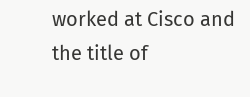worked at Cisco and the title of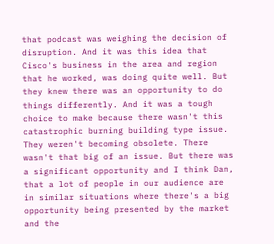that podcast was weighing the decision of disruption. And it was this idea that Cisco's business in the area and region that he worked, was doing quite well. But they knew there was an opportunity to do things differently. And it was a tough choice to make because there wasn't this catastrophic burning building type issue. They weren't becoming obsolete. There wasn't that big of an issue. But there was a significant opportunity and I think Dan, that a lot of people in our audience are in similar situations where there's a big opportunity being presented by the market and the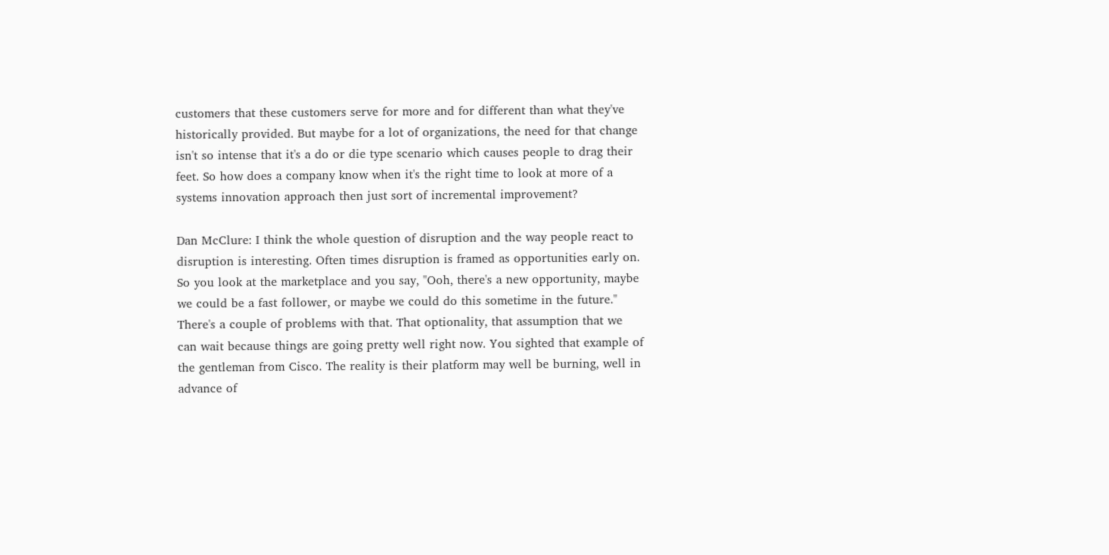customers that these customers serve for more and for different than what they've historically provided. But maybe for a lot of organizations, the need for that change isn't so intense that it's a do or die type scenario which causes people to drag their feet. So how does a company know when it's the right time to look at more of a systems innovation approach then just sort of incremental improvement?

Dan McClure: I think the whole question of disruption and the way people react to disruption is interesting. Often times disruption is framed as opportunities early on. So you look at the marketplace and you say, "Ooh, there's a new opportunity, maybe we could be a fast follower, or maybe we could do this sometime in the future." There's a couple of problems with that. That optionality, that assumption that we can wait because things are going pretty well right now. You sighted that example of the gentleman from Cisco. The reality is their platform may well be burning, well in advance of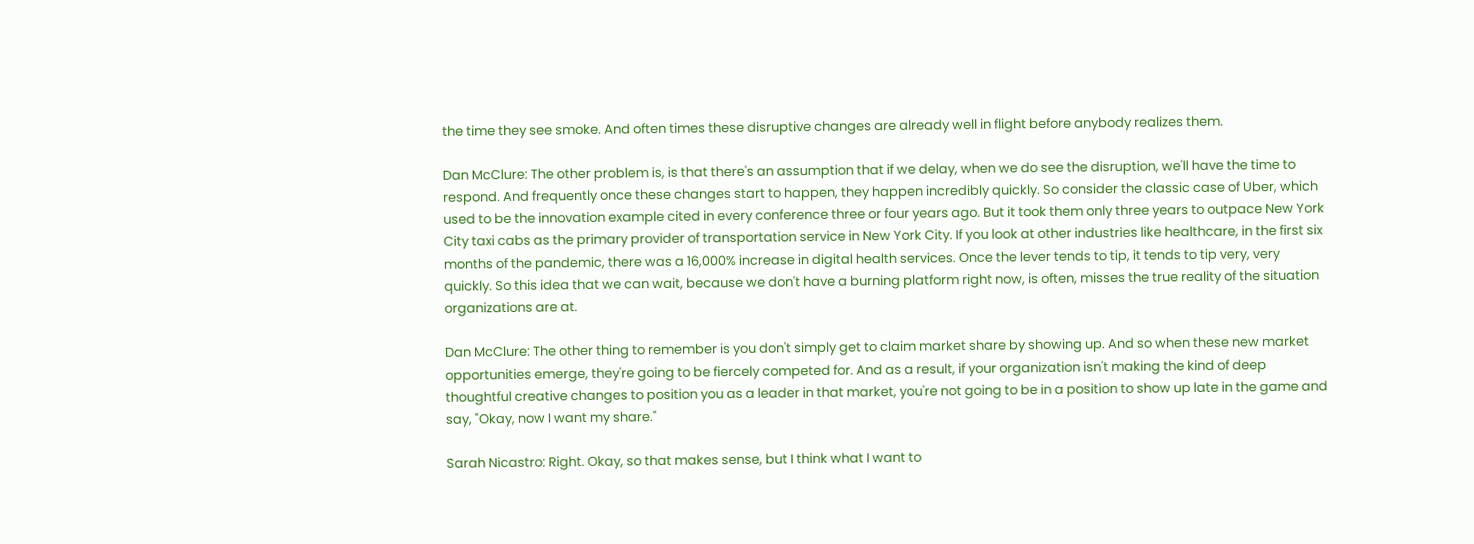the time they see smoke. And often times these disruptive changes are already well in flight before anybody realizes them.

Dan McClure: The other problem is, is that there's an assumption that if we delay, when we do see the disruption, we'll have the time to respond. And frequently once these changes start to happen, they happen incredibly quickly. So consider the classic case of Uber, which used to be the innovation example cited in every conference three or four years ago. But it took them only three years to outpace New York City taxi cabs as the primary provider of transportation service in New York City. If you look at other industries like healthcare, in the first six months of the pandemic, there was a 16,000% increase in digital health services. Once the lever tends to tip, it tends to tip very, very quickly. So this idea that we can wait, because we don't have a burning platform right now, is often, misses the true reality of the situation organizations are at.

Dan McClure: The other thing to remember is you don't simply get to claim market share by showing up. And so when these new market opportunities emerge, they're going to be fiercely competed for. And as a result, if your organization isn't making the kind of deep thoughtful creative changes to position you as a leader in that market, you're not going to be in a position to show up late in the game and say, "Okay, now I want my share."

Sarah Nicastro: Right. Okay, so that makes sense, but I think what I want to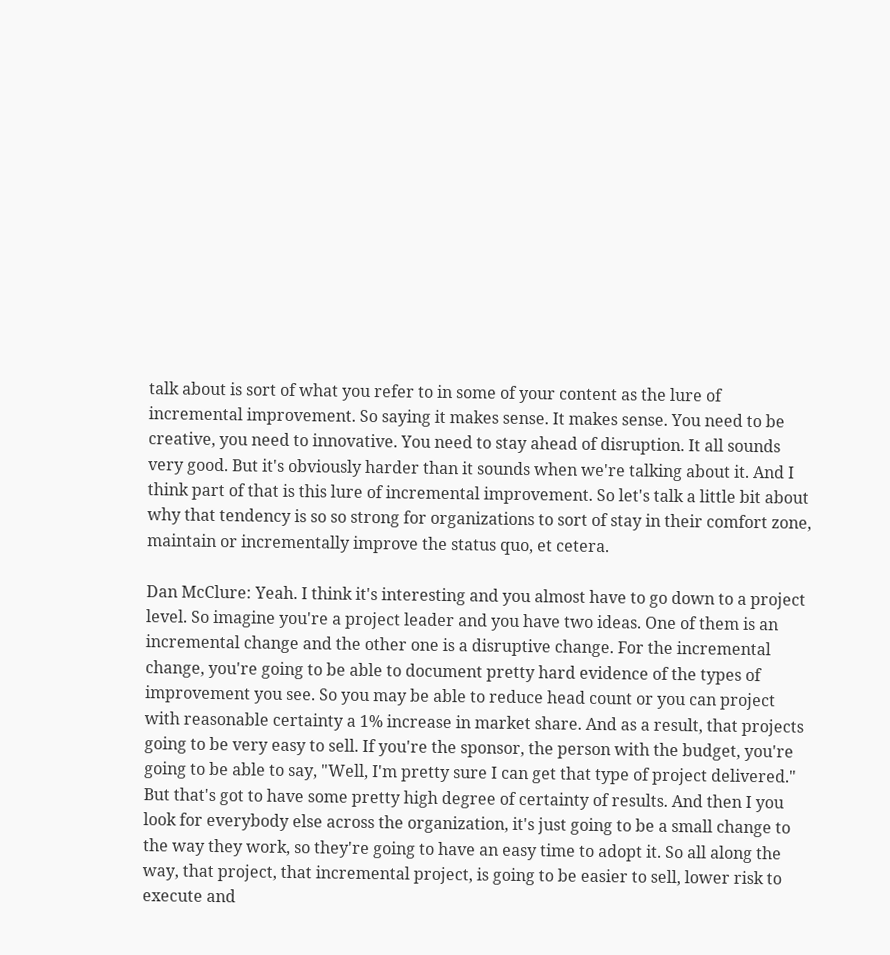talk about is sort of what you refer to in some of your content as the lure of incremental improvement. So saying it makes sense. It makes sense. You need to be creative, you need to innovative. You need to stay ahead of disruption. It all sounds very good. But it's obviously harder than it sounds when we're talking about it. And I think part of that is this lure of incremental improvement. So let's talk a little bit about why that tendency is so so strong for organizations to sort of stay in their comfort zone, maintain or incrementally improve the status quo, et cetera.

Dan McClure: Yeah. I think it's interesting and you almost have to go down to a project level. So imagine you're a project leader and you have two ideas. One of them is an incremental change and the other one is a disruptive change. For the incremental change, you're going to be able to document pretty hard evidence of the types of improvement you see. So you may be able to reduce head count or you can project with reasonable certainty a 1% increase in market share. And as a result, that projects going to be very easy to sell. If you're the sponsor, the person with the budget, you're going to be able to say, "Well, I'm pretty sure I can get that type of project delivered." But that's got to have some pretty high degree of certainty of results. And then I you look for everybody else across the organization, it's just going to be a small change to the way they work, so they're going to have an easy time to adopt it. So all along the way, that project, that incremental project, is going to be easier to sell, lower risk to execute and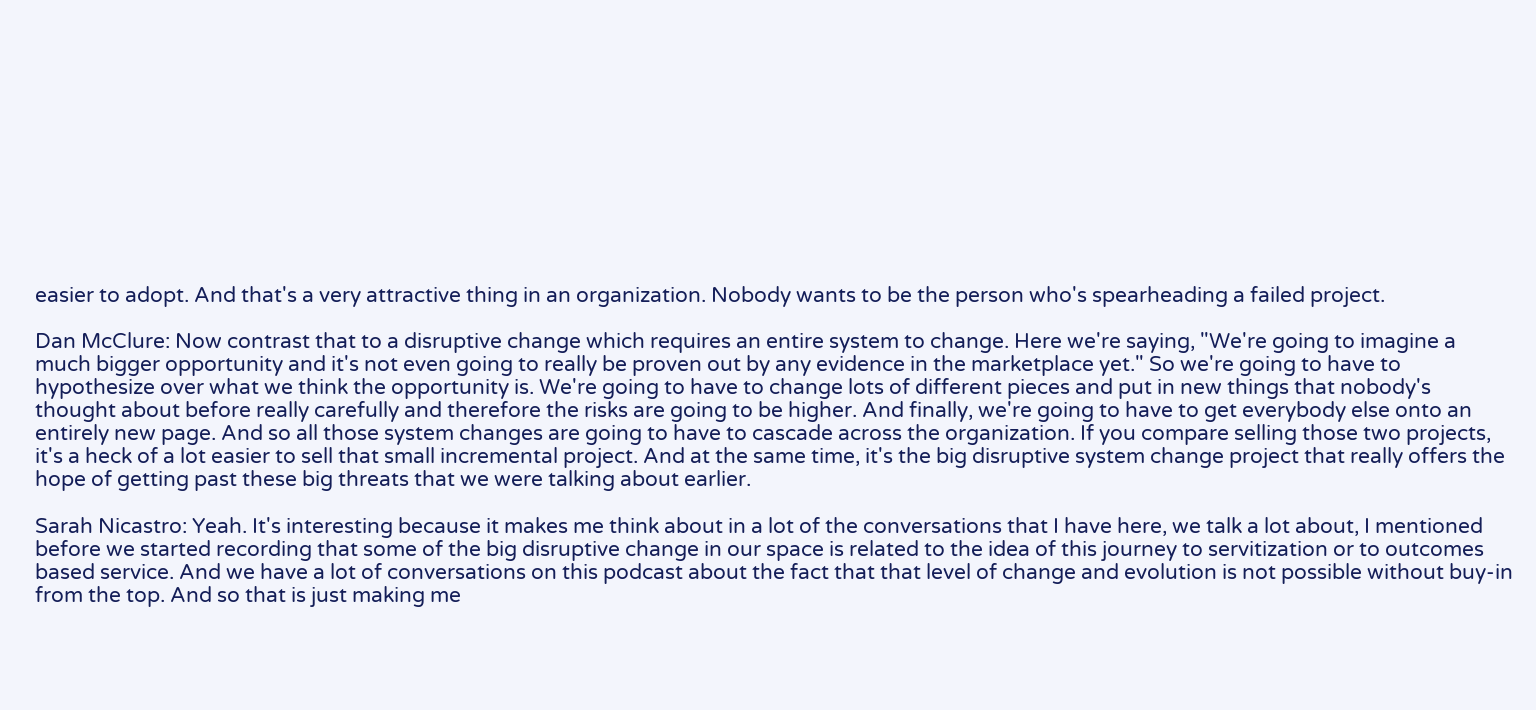easier to adopt. And that's a very attractive thing in an organization. Nobody wants to be the person who's spearheading a failed project.

Dan McClure: Now contrast that to a disruptive change which requires an entire system to change. Here we're saying, "We're going to imagine a much bigger opportunity and it's not even going to really be proven out by any evidence in the marketplace yet." So we're going to have to hypothesize over what we think the opportunity is. We're going to have to change lots of different pieces and put in new things that nobody's thought about before really carefully and therefore the risks are going to be higher. And finally, we're going to have to get everybody else onto an entirely new page. And so all those system changes are going to have to cascade across the organization. If you compare selling those two projects, it's a heck of a lot easier to sell that small incremental project. And at the same time, it's the big disruptive system change project that really offers the hope of getting past these big threats that we were talking about earlier.

Sarah Nicastro: Yeah. It's interesting because it makes me think about in a lot of the conversations that I have here, we talk a lot about, I mentioned before we started recording that some of the big disruptive change in our space is related to the idea of this journey to servitization or to outcomes based service. And we have a lot of conversations on this podcast about the fact that that level of change and evolution is not possible without buy-in from the top. And so that is just making me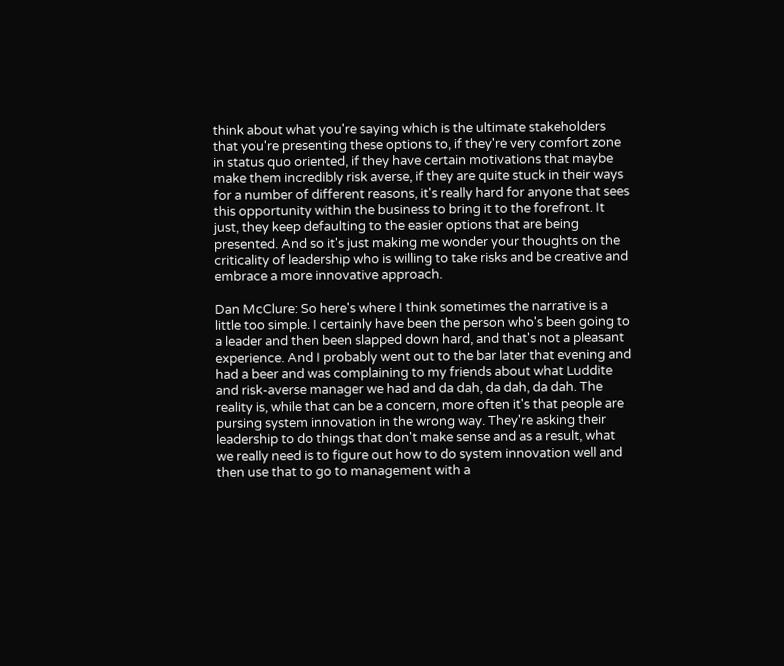think about what you're saying which is the ultimate stakeholders that you're presenting these options to, if they're very comfort zone in status quo oriented, if they have certain motivations that maybe make them incredibly risk averse, if they are quite stuck in their ways for a number of different reasons, it's really hard for anyone that sees this opportunity within the business to bring it to the forefront. It just, they keep defaulting to the easier options that are being presented. And so it's just making me wonder your thoughts on the criticality of leadership who is willing to take risks and be creative and embrace a more innovative approach.

Dan McClure: So here's where I think sometimes the narrative is a little too simple. I certainly have been the person who's been going to a leader and then been slapped down hard, and that's not a pleasant experience. And I probably went out to the bar later that evening and had a beer and was complaining to my friends about what Luddite and risk-averse manager we had and da dah, da dah, da dah. The reality is, while that can be a concern, more often it's that people are pursing system innovation in the wrong way. They're asking their leadership to do things that don't make sense and as a result, what we really need is to figure out how to do system innovation well and then use that to go to management with a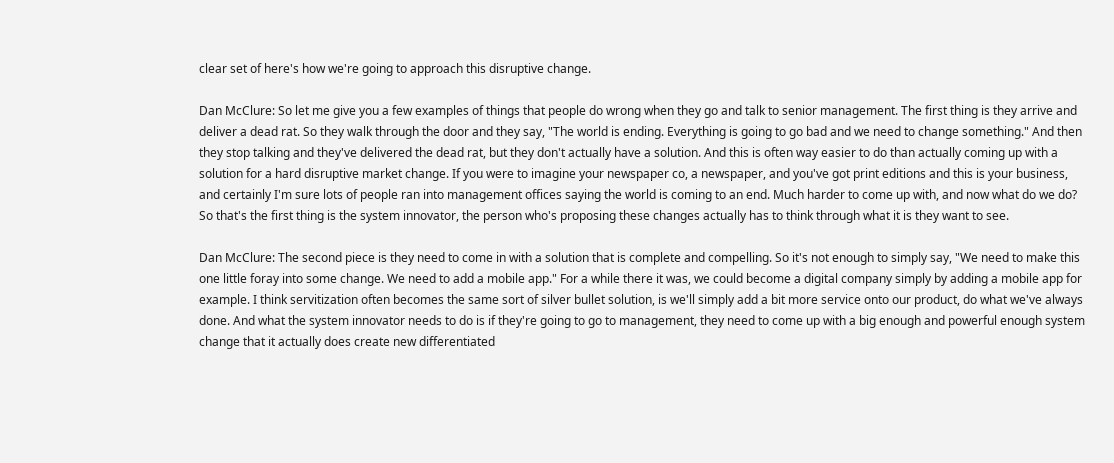clear set of here's how we're going to approach this disruptive change.

Dan McClure: So let me give you a few examples of things that people do wrong when they go and talk to senior management. The first thing is they arrive and deliver a dead rat. So they walk through the door and they say, "The world is ending. Everything is going to go bad and we need to change something." And then they stop talking and they've delivered the dead rat, but they don't actually have a solution. And this is often way easier to do than actually coming up with a solution for a hard disruptive market change. If you were to imagine your newspaper co, a newspaper, and you've got print editions and this is your business, and certainly I'm sure lots of people ran into management offices saying the world is coming to an end. Much harder to come up with, and now what do we do? So that's the first thing is the system innovator, the person who's proposing these changes actually has to think through what it is they want to see.

Dan McClure: The second piece is they need to come in with a solution that is complete and compelling. So it's not enough to simply say, "We need to make this one little foray into some change. We need to add a mobile app." For a while there it was, we could become a digital company simply by adding a mobile app for example. I think servitization often becomes the same sort of silver bullet solution, is we'll simply add a bit more service onto our product, do what we've always done. And what the system innovator needs to do is if they're going to go to management, they need to come up with a big enough and powerful enough system change that it actually does create new differentiated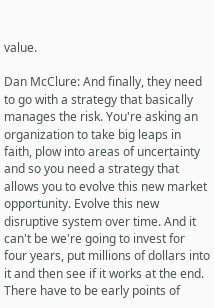value.

Dan McClure: And finally, they need to go with a strategy that basically manages the risk. You're asking an organization to take big leaps in faith, plow into areas of uncertainty and so you need a strategy that allows you to evolve this new market opportunity. Evolve this new disruptive system over time. And it can't be we're going to invest for four years, put millions of dollars into it and then see if it works at the end. There have to be early points of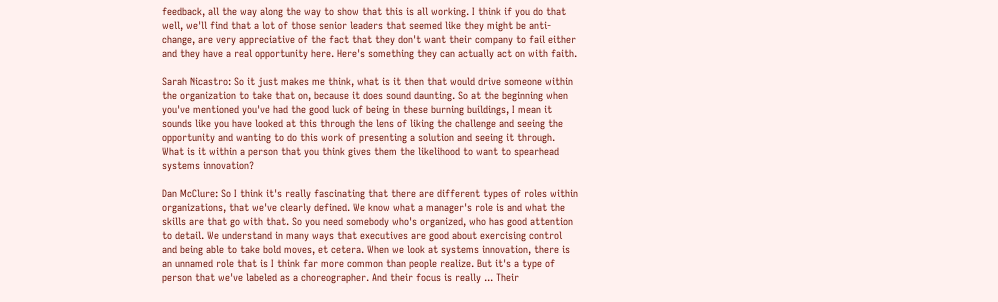feedback, all the way along the way to show that this is all working. I think if you do that well, we'll find that a lot of those senior leaders that seemed like they might be anti-change, are very appreciative of the fact that they don't want their company to fail either and they have a real opportunity here. Here's something they can actually act on with faith.

Sarah Nicastro: So it just makes me think, what is it then that would drive someone within the organization to take that on, because it does sound daunting. So at the beginning when you've mentioned you've had the good luck of being in these burning buildings, I mean it sounds like you have looked at this through the lens of liking the challenge and seeing the opportunity and wanting to do this work of presenting a solution and seeing it through. What is it within a person that you think gives them the likelihood to want to spearhead systems innovation?

Dan McClure: So I think it's really fascinating that there are different types of roles within organizations, that we've clearly defined. We know what a manager's role is and what the skills are that go with that. So you need somebody who's organized, who has good attention to detail. We understand in many ways that executives are good about exercising control and being able to take bold moves, et cetera. When we look at systems innovation, there is an unnamed role that is I think far more common than people realize. But it's a type of person that we've labeled as a choreographer. And their focus is really ... Their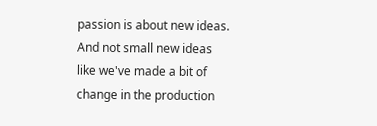passion is about new ideas. And not small new ideas like we've made a bit of change in the production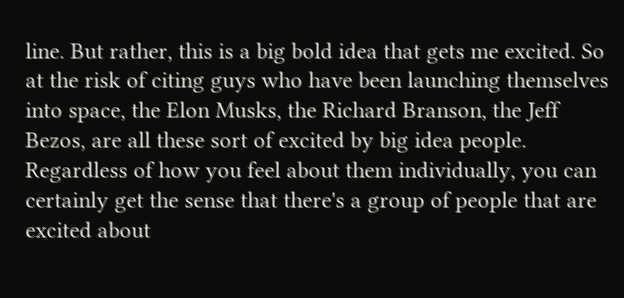line. But rather, this is a big bold idea that gets me excited. So at the risk of citing guys who have been launching themselves into space, the Elon Musks, the Richard Branson, the Jeff Bezos, are all these sort of excited by big idea people. Regardless of how you feel about them individually, you can certainly get the sense that there's a group of people that are excited about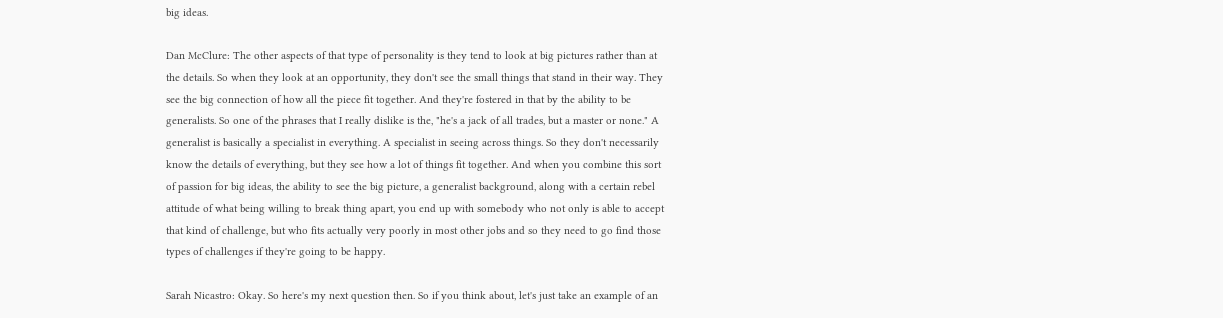big ideas.

Dan McClure: The other aspects of that type of personality is they tend to look at big pictures rather than at the details. So when they look at an opportunity, they don't see the small things that stand in their way. They see the big connection of how all the piece fit together. And they're fostered in that by the ability to be generalists. So one of the phrases that I really dislike is the, "he's a jack of all trades, but a master or none." A generalist is basically a specialist in everything. A specialist in seeing across things. So they don't necessarily know the details of everything, but they see how a lot of things fit together. And when you combine this sort of passion for big ideas, the ability to see the big picture, a generalist background, along with a certain rebel attitude of what being willing to break thing apart, you end up with somebody who not only is able to accept that kind of challenge, but who fits actually very poorly in most other jobs and so they need to go find those types of challenges if they're going to be happy.

Sarah Nicastro: Okay. So here's my next question then. So if you think about, let's just take an example of an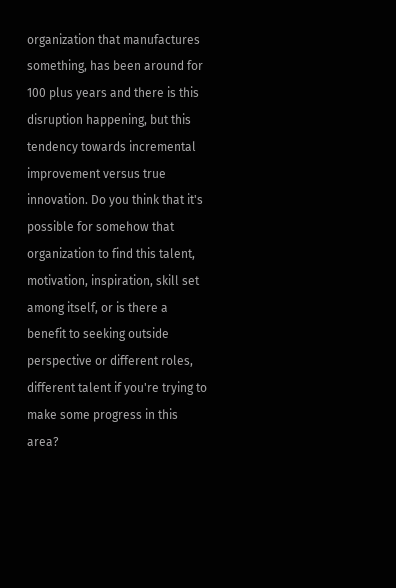organization that manufactures something, has been around for 100 plus years and there is this disruption happening, but this tendency towards incremental improvement versus true innovation. Do you think that it's possible for somehow that organization to find this talent, motivation, inspiration, skill set among itself, or is there a benefit to seeking outside perspective or different roles, different talent if you're trying to make some progress in this area?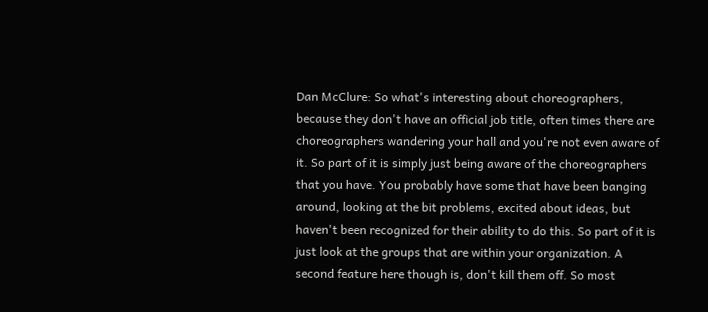Dan McClure: So what's interesting about choreographers, because they don't have an official job title, often times there are choreographers wandering your hall and you're not even aware of it. So part of it is simply just being aware of the choreographers that you have. You probably have some that have been banging around, looking at the bit problems, excited about ideas, but haven't been recognized for their ability to do this. So part of it is just look at the groups that are within your organization. A second feature here though is, don't kill them off. So most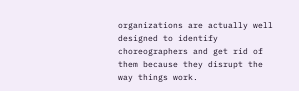organizations are actually well designed to identify choreographers and get rid of them because they disrupt the way things work.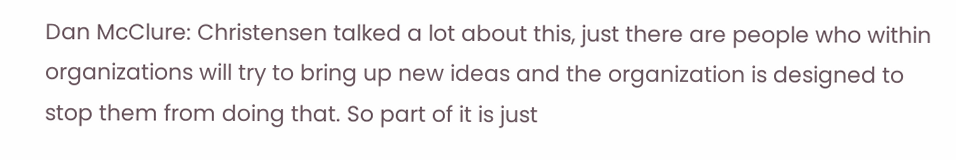Dan McClure: Christensen talked a lot about this, just there are people who within organizations will try to bring up new ideas and the organization is designed to stop them from doing that. So part of it is just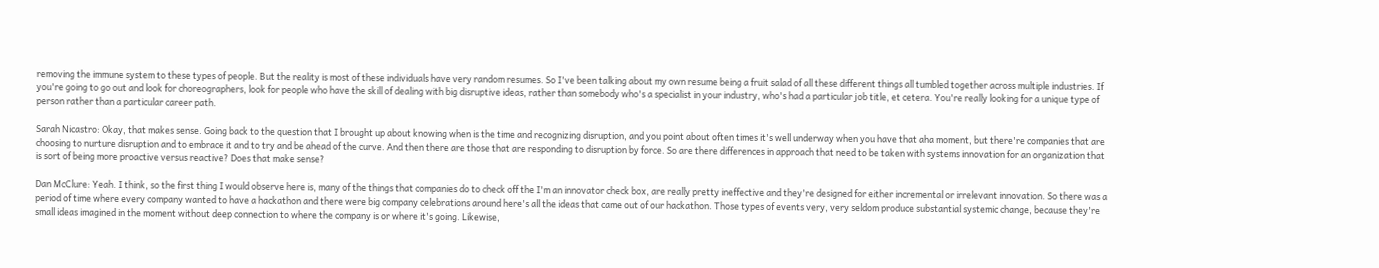removing the immune system to these types of people. But the reality is most of these individuals have very random resumes. So I've been talking about my own resume being a fruit salad of all these different things all tumbled together across multiple industries. If you're going to go out and look for choreographers, look for people who have the skill of dealing with big disruptive ideas, rather than somebody who's a specialist in your industry, who's had a particular job title, et cetera. You're really looking for a unique type of person rather than a particular career path.

Sarah Nicastro: Okay, that makes sense. Going back to the question that I brought up about knowing when is the time and recognizing disruption, and you point about often times it's well underway when you have that aha moment, but there're companies that are choosing to nurture disruption and to embrace it and to try and be ahead of the curve. And then there are those that are responding to disruption by force. So are there differences in approach that need to be taken with systems innovation for an organization that is sort of being more proactive versus reactive? Does that make sense?

Dan McClure: Yeah. I think, so the first thing I would observe here is, many of the things that companies do to check off the I'm an innovator check box, are really pretty ineffective and they're designed for either incremental or irrelevant innovation. So there was a period of time where every company wanted to have a hackathon and there were big company celebrations around here's all the ideas that came out of our hackathon. Those types of events very, very seldom produce substantial systemic change, because they're small ideas imagined in the moment without deep connection to where the company is or where it's going. Likewise,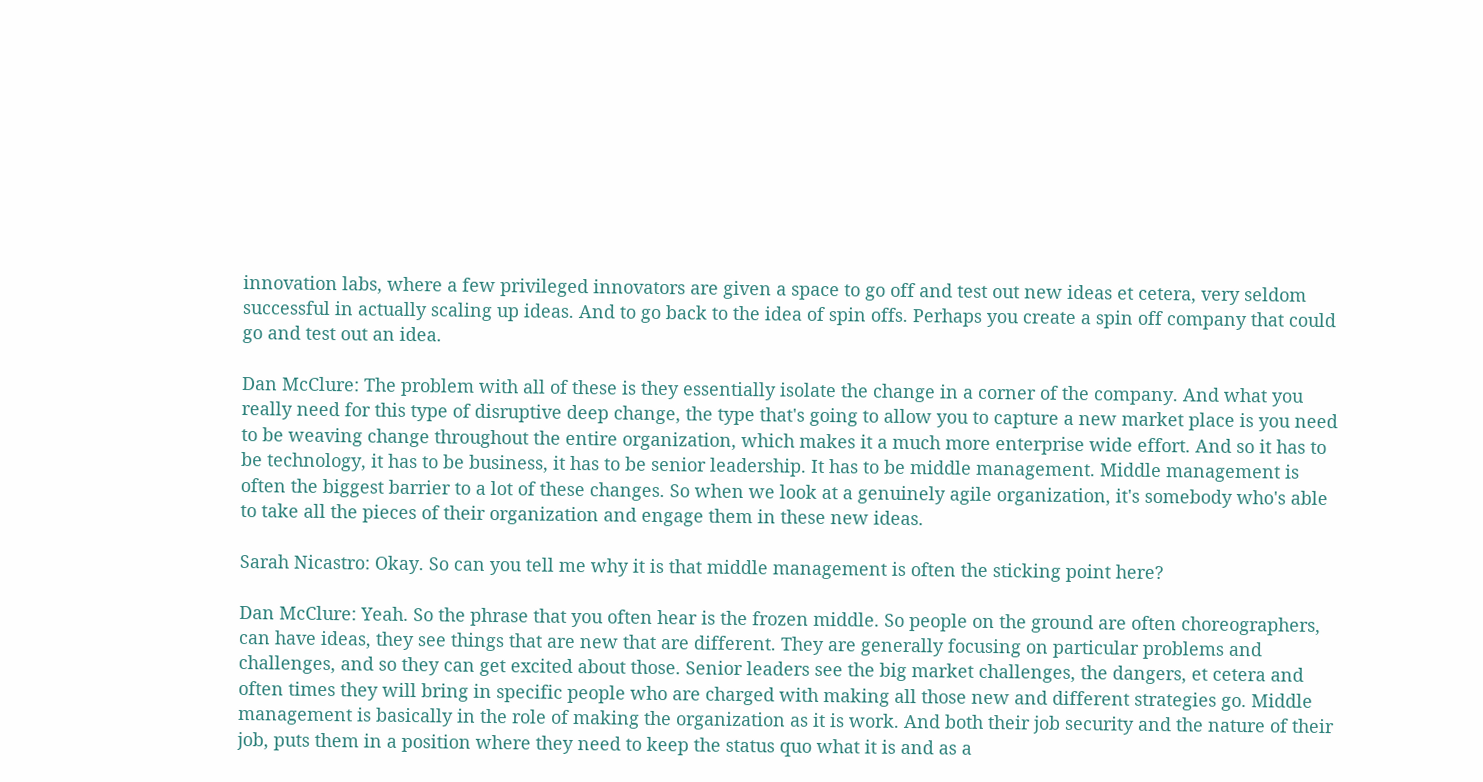innovation labs, where a few privileged innovators are given a space to go off and test out new ideas et cetera, very seldom successful in actually scaling up ideas. And to go back to the idea of spin offs. Perhaps you create a spin off company that could go and test out an idea.

Dan McClure: The problem with all of these is they essentially isolate the change in a corner of the company. And what you really need for this type of disruptive deep change, the type that's going to allow you to capture a new market place is you need to be weaving change throughout the entire organization, which makes it a much more enterprise wide effort. And so it has to be technology, it has to be business, it has to be senior leadership. It has to be middle management. Middle management is often the biggest barrier to a lot of these changes. So when we look at a genuinely agile organization, it's somebody who's able to take all the pieces of their organization and engage them in these new ideas.

Sarah Nicastro: Okay. So can you tell me why it is that middle management is often the sticking point here?

Dan McClure: Yeah. So the phrase that you often hear is the frozen middle. So people on the ground are often choreographers, can have ideas, they see things that are new that are different. They are generally focusing on particular problems and challenges, and so they can get excited about those. Senior leaders see the big market challenges, the dangers, et cetera and often times they will bring in specific people who are charged with making all those new and different strategies go. Middle management is basically in the role of making the organization as it is work. And both their job security and the nature of their job, puts them in a position where they need to keep the status quo what it is and as a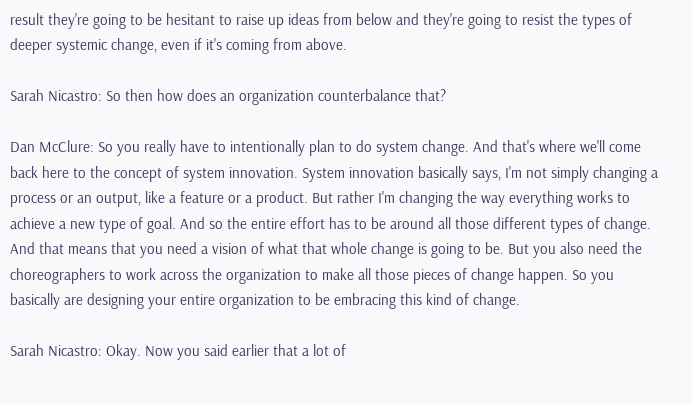result they're going to be hesitant to raise up ideas from below and they're going to resist the types of deeper systemic change, even if it's coming from above.

Sarah Nicastro: So then how does an organization counterbalance that?

Dan McClure: So you really have to intentionally plan to do system change. And that's where we'll come back here to the concept of system innovation. System innovation basically says, I'm not simply changing a process or an output, like a feature or a product. But rather I'm changing the way everything works to achieve a new type of goal. And so the entire effort has to be around all those different types of change. And that means that you need a vision of what that whole change is going to be. But you also need the choreographers to work across the organization to make all those pieces of change happen. So you basically are designing your entire organization to be embracing this kind of change.

Sarah Nicastro: Okay. Now you said earlier that a lot of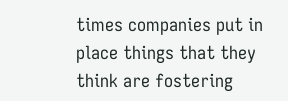times companies put in place things that they think are fostering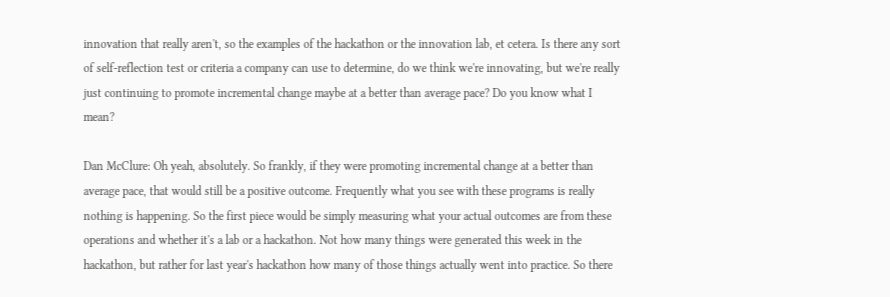innovation that really aren't, so the examples of the hackathon or the innovation lab, et cetera. Is there any sort of self-reflection test or criteria a company can use to determine, do we think we're innovating, but we're really just continuing to promote incremental change maybe at a better than average pace? Do you know what I mean?

Dan McClure: Oh yeah, absolutely. So frankly, if they were promoting incremental change at a better than average pace, that would still be a positive outcome. Frequently what you see with these programs is really nothing is happening. So the first piece would be simply measuring what your actual outcomes are from these operations and whether it's a lab or a hackathon. Not how many things were generated this week in the hackathon, but rather for last year's hackathon how many of those things actually went into practice. So there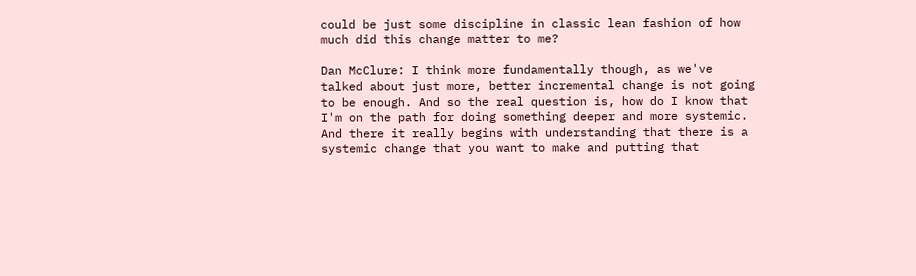could be just some discipline in classic lean fashion of how much did this change matter to me?

Dan McClure: I think more fundamentally though, as we've talked about just more, better incremental change is not going to be enough. And so the real question is, how do I know that I'm on the path for doing something deeper and more systemic. And there it really begins with understanding that there is a systemic change that you want to make and putting that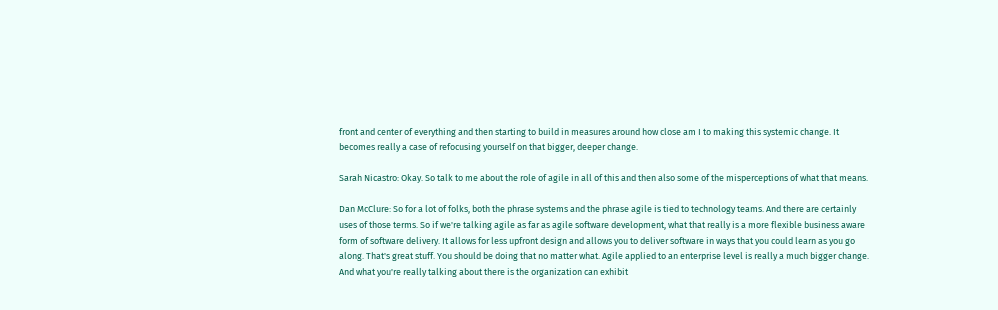front and center of everything and then starting to build in measures around how close am I to making this systemic change. It becomes really a case of refocusing yourself on that bigger, deeper change.

Sarah Nicastro: Okay. So talk to me about the role of agile in all of this and then also some of the misperceptions of what that means.

Dan McClure: So for a lot of folks, both the phrase systems and the phrase agile is tied to technology teams. And there are certainly uses of those terms. So if we're talking agile as far as agile software development, what that really is a more flexible business aware form of software delivery. It allows for less upfront design and allows you to deliver software in ways that you could learn as you go along. That's great stuff. You should be doing that no matter what. Agile applied to an enterprise level is really a much bigger change. And what you're really talking about there is the organization can exhibit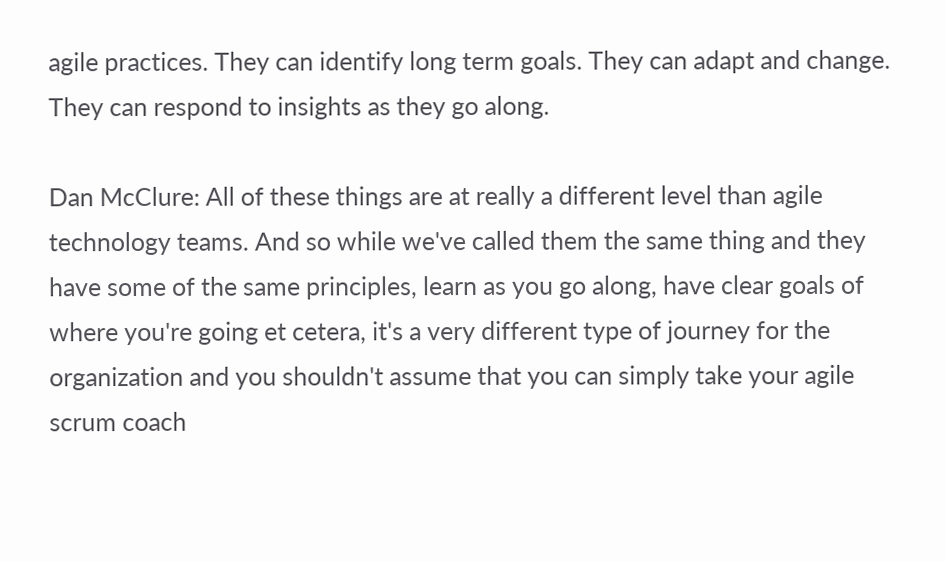agile practices. They can identify long term goals. They can adapt and change. They can respond to insights as they go along.

Dan McClure: All of these things are at really a different level than agile technology teams. And so while we've called them the same thing and they have some of the same principles, learn as you go along, have clear goals of where you're going et cetera, it's a very different type of journey for the organization and you shouldn't assume that you can simply take your agile scrum coach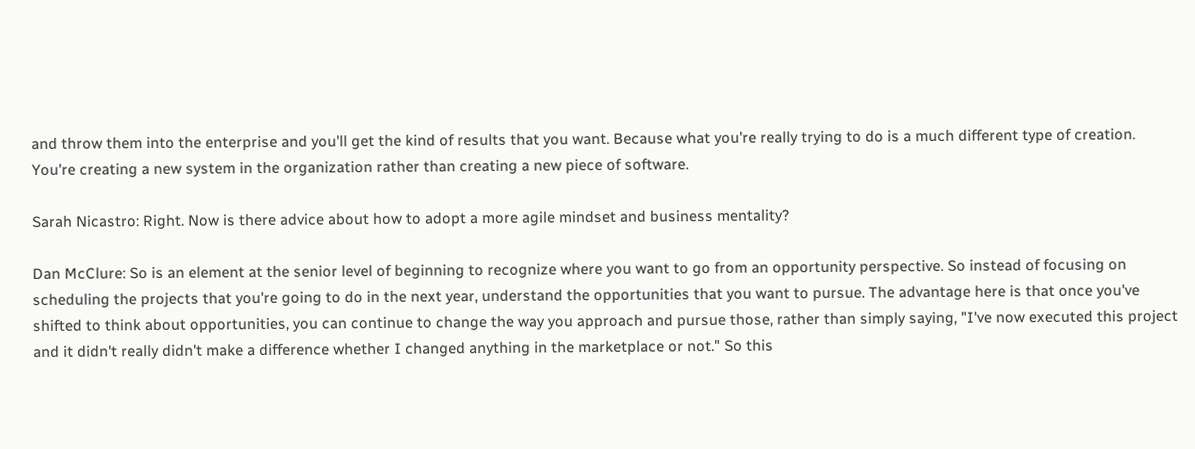and throw them into the enterprise and you'll get the kind of results that you want. Because what you're really trying to do is a much different type of creation. You're creating a new system in the organization rather than creating a new piece of software.

Sarah Nicastro: Right. Now is there advice about how to adopt a more agile mindset and business mentality?

Dan McClure: So is an element at the senior level of beginning to recognize where you want to go from an opportunity perspective. So instead of focusing on scheduling the projects that you're going to do in the next year, understand the opportunities that you want to pursue. The advantage here is that once you've shifted to think about opportunities, you can continue to change the way you approach and pursue those, rather than simply saying, "I've now executed this project and it didn't really didn't make a difference whether I changed anything in the marketplace or not." So this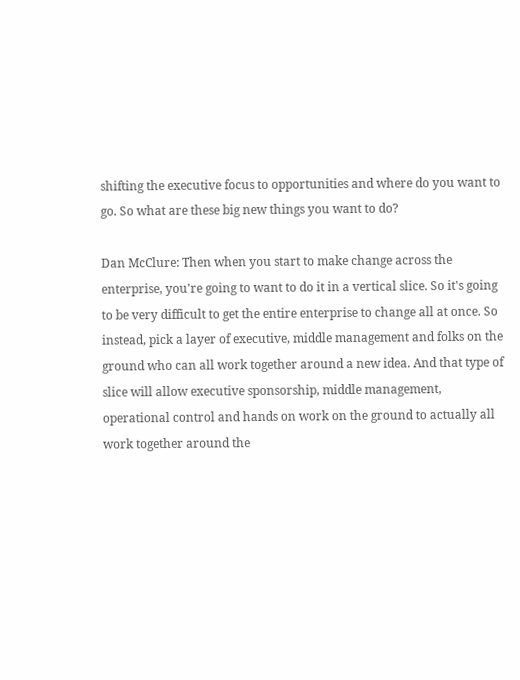shifting the executive focus to opportunities and where do you want to go. So what are these big new things you want to do?

Dan McClure: Then when you start to make change across the enterprise, you're going to want to do it in a vertical slice. So it's going to be very difficult to get the entire enterprise to change all at once. So instead, pick a layer of executive, middle management and folks on the ground who can all work together around a new idea. And that type of slice will allow executive sponsorship, middle management, operational control and hands on work on the ground to actually all work together around the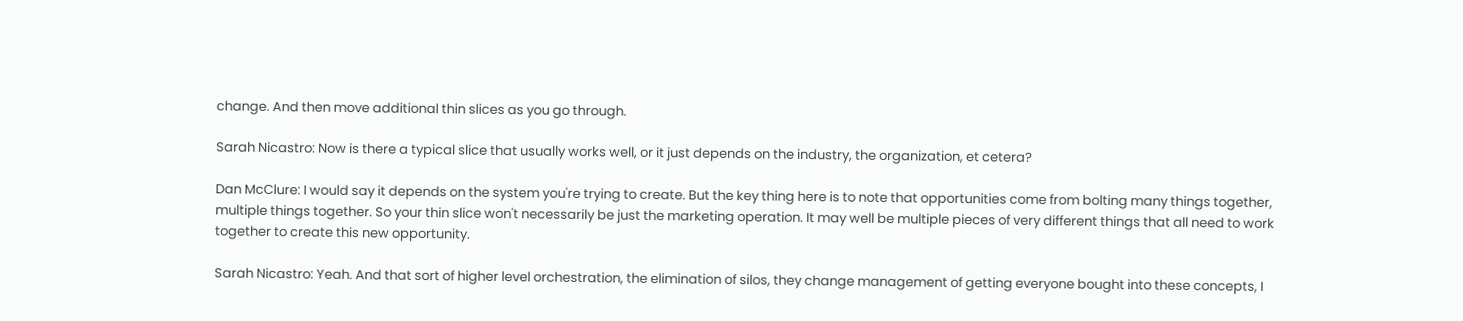change. And then move additional thin slices as you go through.

Sarah Nicastro: Now is there a typical slice that usually works well, or it just depends on the industry, the organization, et cetera?

Dan McClure: I would say it depends on the system you're trying to create. But the key thing here is to note that opportunities come from bolting many things together, multiple things together. So your thin slice won't necessarily be just the marketing operation. It may well be multiple pieces of very different things that all need to work together to create this new opportunity.

Sarah Nicastro: Yeah. And that sort of higher level orchestration, the elimination of silos, they change management of getting everyone bought into these concepts, I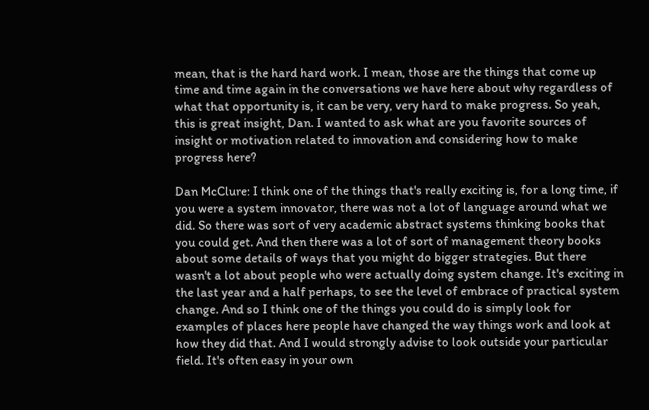mean, that is the hard hard work. I mean, those are the things that come up time and time again in the conversations we have here about why regardless of what that opportunity is, it can be very, very hard to make progress. So yeah, this is great insight, Dan. I wanted to ask what are you favorite sources of insight or motivation related to innovation and considering how to make progress here?

Dan McClure: I think one of the things that's really exciting is, for a long time, if you were a system innovator, there was not a lot of language around what we did. So there was sort of very academic abstract systems thinking books that you could get. And then there was a lot of sort of management theory books about some details of ways that you might do bigger strategies. But there wasn't a lot about people who were actually doing system change. It's exciting in the last year and a half perhaps, to see the level of embrace of practical system change. And so I think one of the things you could do is simply look for examples of places here people have changed the way things work and look at how they did that. And I would strongly advise to look outside your particular field. It's often easy in your own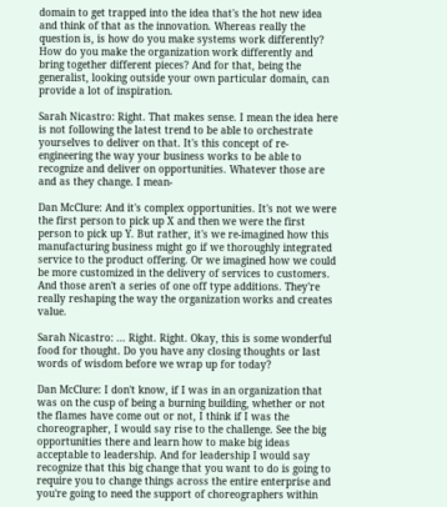domain to get trapped into the idea that's the hot new idea and think of that as the innovation. Whereas really the question is, is how do you make systems work differently? How do you make the organization work differently and bring together different pieces? And for that, being the generalist, looking outside your own particular domain, can provide a lot of inspiration.

Sarah Nicastro: Right. That makes sense. I mean the idea here is not following the latest trend to be able to orchestrate yourselves to deliver on that. It's this concept of re-engineering the way your business works to be able to recognize and deliver on opportunities. Whatever those are and as they change. I mean-

Dan McClure: And it's complex opportunities. It's not we were the first person to pick up X and then we were the first person to pick up Y. But rather, it's we re-imagined how this manufacturing business might go if we thoroughly integrated service to the product offering. Or we imagined how we could be more customized in the delivery of services to customers. And those aren't a series of one off type additions. They're really reshaping the way the organization works and creates value.

Sarah Nicastro: ... Right. Right. Okay, this is some wonderful food for thought. Do you have any closing thoughts or last words of wisdom before we wrap up for today?

Dan McClure: I don't know, if I was in an organization that was on the cusp of being a burning building, whether or not the flames have come out or not, I think if I was the choreographer, I would say rise to the challenge. See the big opportunities there and learn how to make big ideas acceptable to leadership. And for leadership I would say recognize that this big change that you want to do is going to require you to change things across the entire enterprise and you're going to need the support of choreographers within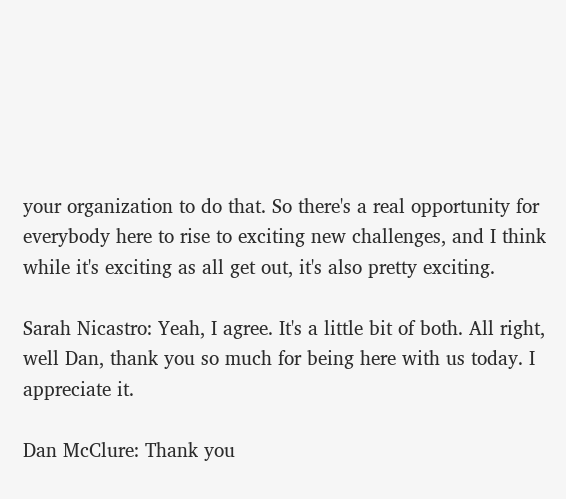your organization to do that. So there's a real opportunity for everybody here to rise to exciting new challenges, and I think while it's exciting as all get out, it's also pretty exciting.

Sarah Nicastro: Yeah, I agree. It's a little bit of both. All right, well Dan, thank you so much for being here with us today. I appreciate it.

Dan McClure: Thank you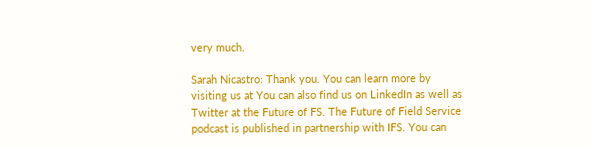very much.

Sarah Nicastro: Thank you. You can learn more by visiting us at You can also find us on LinkedIn as well as Twitter at the Future of FS. The Future of Field Service podcast is published in partnership with IFS. You can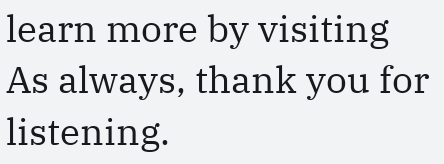learn more by visiting As always, thank you for listening.